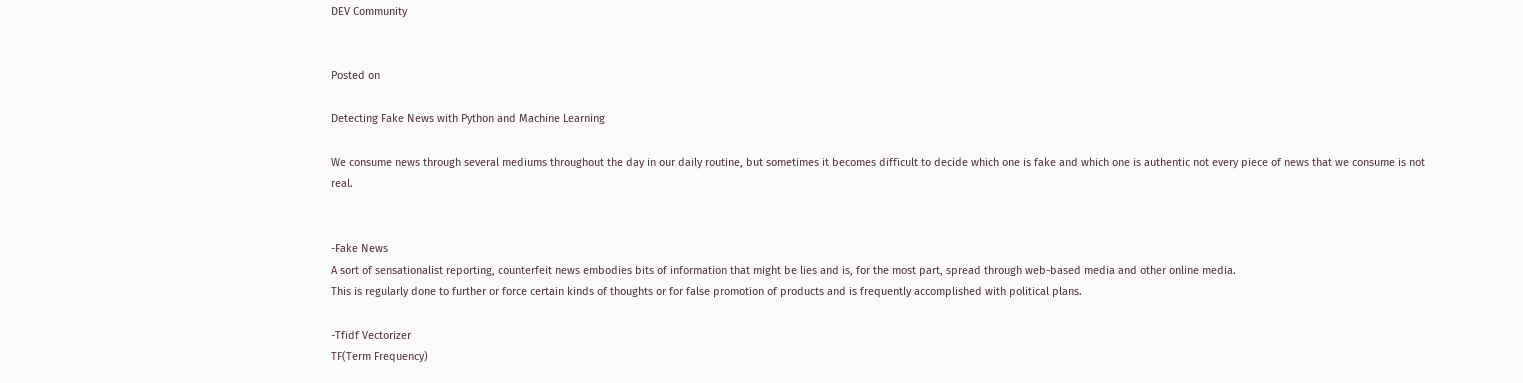DEV Community


Posted on

Detecting Fake News with Python and Machine Learning

We consume news through several mediums throughout the day in our daily routine, but sometimes it becomes difficult to decide which one is fake and which one is authentic not every piece of news that we consume is not real.


-Fake News
A sort of sensationalist reporting, counterfeit news embodies bits of information that might be lies and is, for the most part, spread through web-based media and other online media.
This is regularly done to further or force certain kinds of thoughts or for false promotion of products and is frequently accomplished with political plans.

-Tfidf Vectorizer
TF(Term Frequency)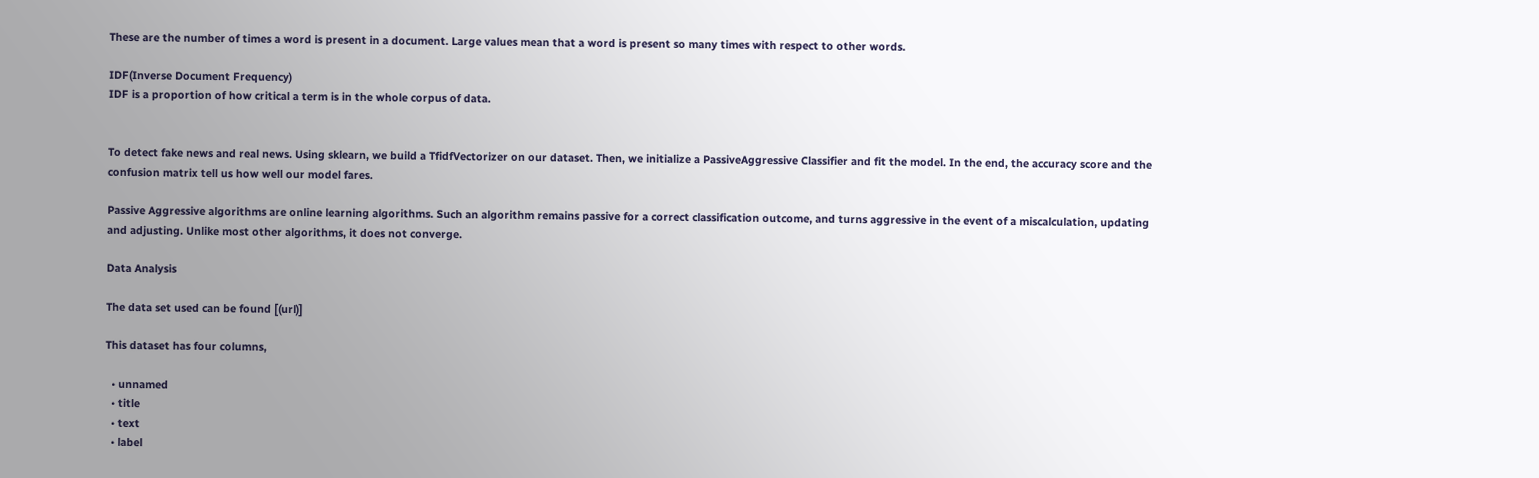These are the number of times a word is present in a document. Large values mean that a word is present so many times with respect to other words.

IDF(Inverse Document Frequency)
IDF is a proportion of how critical a term is in the whole corpus of data.


To detect fake news and real news. Using sklearn, we build a TfidfVectorizer on our dataset. Then, we initialize a PassiveAggressive Classifier and fit the model. In the end, the accuracy score and the confusion matrix tell us how well our model fares.

Passive Aggressive algorithms are online learning algorithms. Such an algorithm remains passive for a correct classification outcome, and turns aggressive in the event of a miscalculation, updating and adjusting. Unlike most other algorithms, it does not converge.

Data Analysis

The data set used can be found [(url)]

This dataset has four columns,

  • unnamed
  • title
  • text
  • label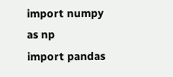import numpy as np
import pandas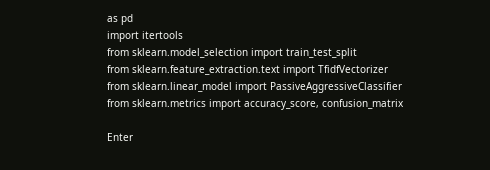as pd
import itertools
from sklearn.model_selection import train_test_split
from sklearn.feature_extraction.text import TfidfVectorizer
from sklearn.linear_model import PassiveAggressiveClassifier
from sklearn.metrics import accuracy_score, confusion_matrix

Enter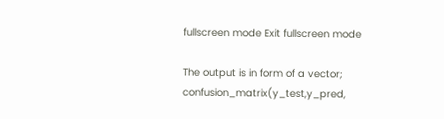fullscreen mode Exit fullscreen mode

The output is in form of a vector;
confusion_matrix(y_test,y_pred,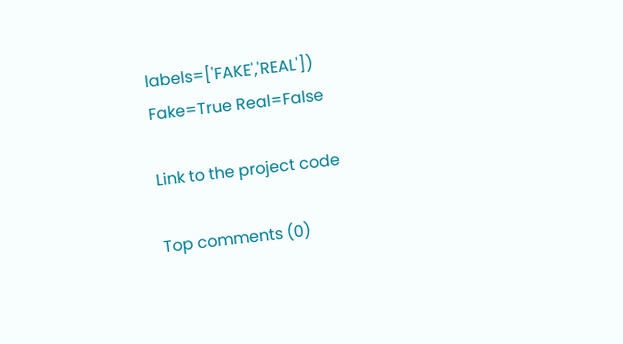labels=['FAKE','REAL'])
Fake=True Real=False

Link to the project code

Top comments (0)